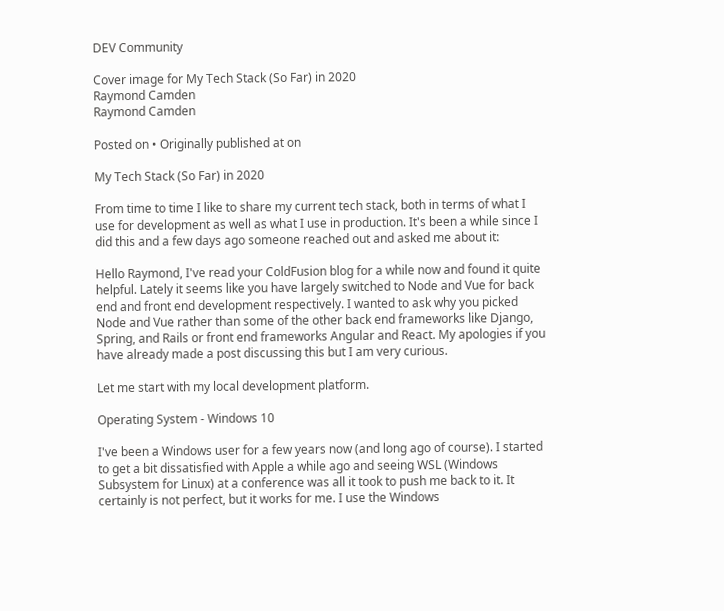DEV Community

Cover image for My Tech Stack (So Far) in 2020
Raymond Camden
Raymond Camden

Posted on • Originally published at on

My Tech Stack (So Far) in 2020

From time to time I like to share my current tech stack, both in terms of what I use for development as well as what I use in production. It's been a while since I did this and a few days ago someone reached out and asked me about it:

Hello Raymond, I've read your ColdFusion blog for a while now and found it quite helpful. Lately it seems like you have largely switched to Node and Vue for back end and front end development respectively. I wanted to ask why you picked Node and Vue rather than some of the other back end frameworks like Django, Spring, and Rails or front end frameworks Angular and React. My apologies if you have already made a post discussing this but I am very curious.

Let me start with my local development platform.

Operating System - Windows 10

I've been a Windows user for a few years now (and long ago of course). I started to get a bit dissatisfied with Apple a while ago and seeing WSL (Windows Subsystem for Linux) at a conference was all it took to push me back to it. It certainly is not perfect, but it works for me. I use the Windows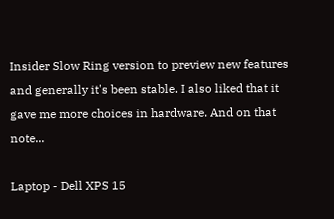Insider Slow Ring version to preview new features and generally it's been stable. I also liked that it gave me more choices in hardware. And on that note...

Laptop - Dell XPS 15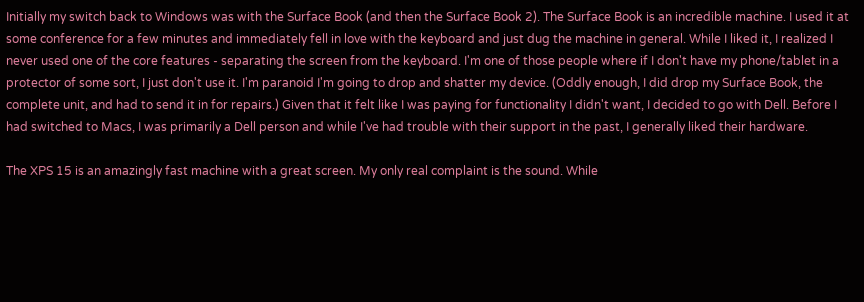Initially my switch back to Windows was with the Surface Book (and then the Surface Book 2). The Surface Book is an incredible machine. I used it at some conference for a few minutes and immediately fell in love with the keyboard and just dug the machine in general. While I liked it, I realized I never used one of the core features - separating the screen from the keyboard. I'm one of those people where if I don't have my phone/tablet in a protector of some sort, I just don't use it. I'm paranoid I'm going to drop and shatter my device. (Oddly enough, I did drop my Surface Book, the complete unit, and had to send it in for repairs.) Given that it felt like I was paying for functionality I didn't want, I decided to go with Dell. Before I had switched to Macs, I was primarily a Dell person and while I've had trouble with their support in the past, I generally liked their hardware.

The XPS 15 is an amazingly fast machine with a great screen. My only real complaint is the sound. While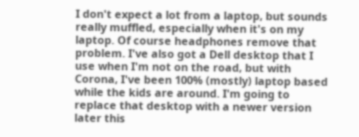I don't expect a lot from a laptop, but sounds really muffled, especially when it's on my laptop. Of course headphones remove that problem. I've also got a Dell desktop that I use when I'm not on the road, but with Corona, I've been 100% (mostly) laptop based while the kids are around. I'm going to replace that desktop with a newer version later this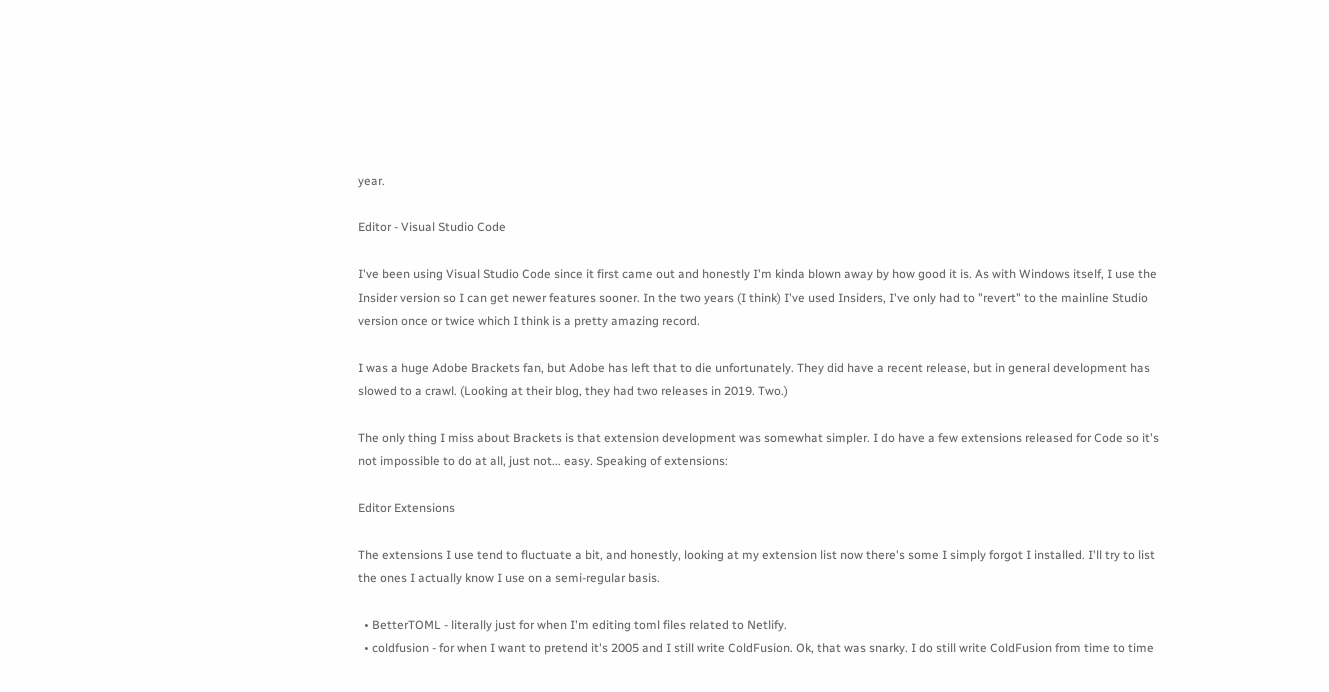year.

Editor - Visual Studio Code

I've been using Visual Studio Code since it first came out and honestly I'm kinda blown away by how good it is. As with Windows itself, I use the Insider version so I can get newer features sooner. In the two years (I think) I've used Insiders, I've only had to "revert" to the mainline Studio version once or twice which I think is a pretty amazing record.

I was a huge Adobe Brackets fan, but Adobe has left that to die unfortunately. They did have a recent release, but in general development has slowed to a crawl. (Looking at their blog, they had two releases in 2019. Two.)

The only thing I miss about Brackets is that extension development was somewhat simpler. I do have a few extensions released for Code so it's not impossible to do at all, just not... easy. Speaking of extensions:

Editor Extensions

The extensions I use tend to fluctuate a bit, and honestly, looking at my extension list now there's some I simply forgot I installed. I'll try to list the ones I actually know I use on a semi-regular basis.

  • BetterTOML - literally just for when I'm editing toml files related to Netlify.
  • coldfusion - for when I want to pretend it's 2005 and I still write ColdFusion. Ok, that was snarky. I do still write ColdFusion from time to time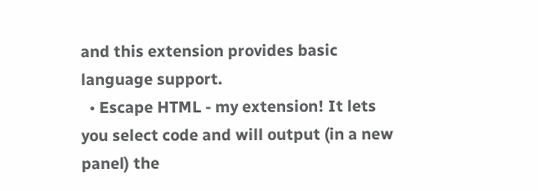and this extension provides basic language support.
  • Escape HTML - my extension! It lets you select code and will output (in a new panel) the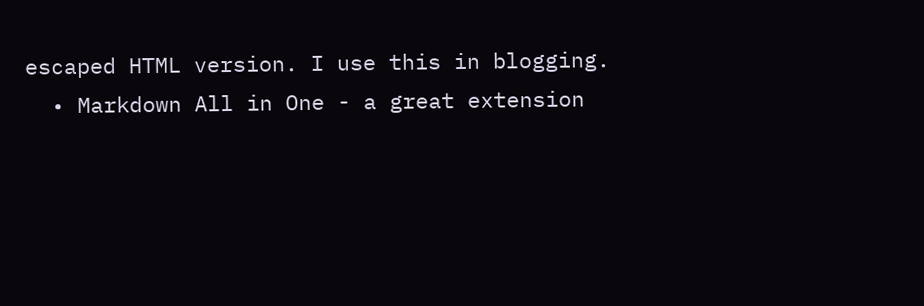escaped HTML version. I use this in blogging.
  • Markdown All in One - a great extension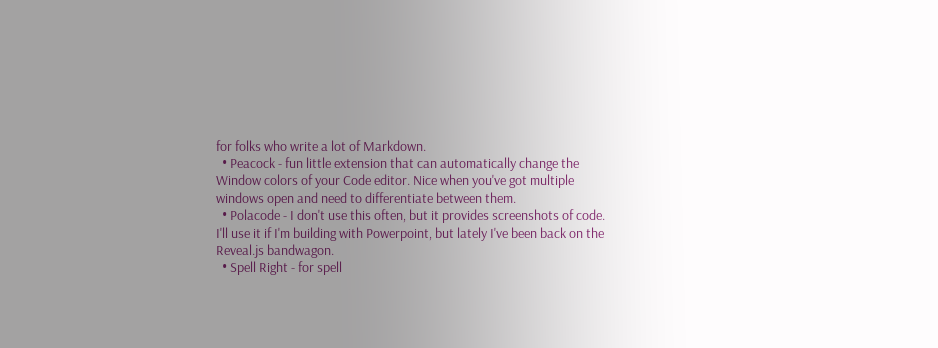for folks who write a lot of Markdown.
  • Peacock - fun little extension that can automatically change the Window colors of your Code editor. Nice when you've got multiple windows open and need to differentiate between them.
  • Polacode - I don't use this often, but it provides screenshots of code. I'll use it if I'm building with Powerpoint, but lately I've been back on the Reveal.js bandwagon.
  • Spell Right - for spell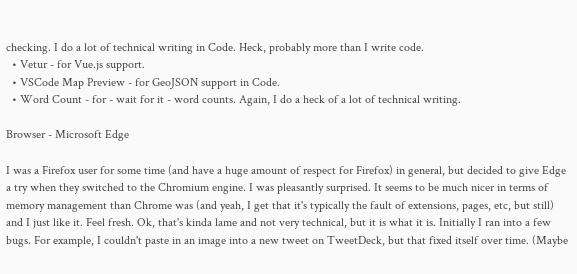checking. I do a lot of technical writing in Code. Heck, probably more than I write code.
  • Vetur - for Vue.js support.
  • VSCode Map Preview - for GeoJSON support in Code.
  • Word Count - for - wait for it - word counts. Again, I do a heck of a lot of technical writing.

Browser - Microsoft Edge

I was a Firefox user for some time (and have a huge amount of respect for Firefox) in general, but decided to give Edge a try when they switched to the Chromium engine. I was pleasantly surprised. It seems to be much nicer in terms of memory management than Chrome was (and yeah, I get that it's typically the fault of extensions, pages, etc, but still) and I just like it. Feel fresh. Ok, that's kinda lame and not very technical, but it is what it is. Initially I ran into a few bugs. For example, I couldn't paste in an image into a new tweet on TweetDeck, but that fixed itself over time. (Maybe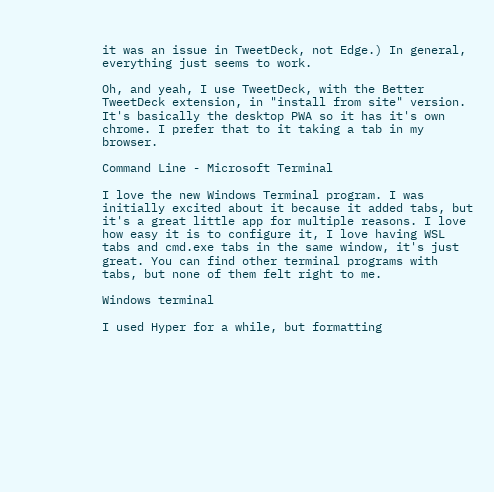it was an issue in TweetDeck, not Edge.) In general, everything just seems to work.

Oh, and yeah, I use TweetDeck, with the Better TweetDeck extension, in "install from site" version. It's basically the desktop PWA so it has it's own chrome. I prefer that to it taking a tab in my browser.

Command Line - Microsoft Terminal

I love the new Windows Terminal program. I was initially excited about it because it added tabs, but it's a great little app for multiple reasons. I love how easy it is to configure it, I love having WSL tabs and cmd.exe tabs in the same window, it's just great. You can find other terminal programs with tabs, but none of them felt right to me.

Windows terminal

I used Hyper for a while, but formatting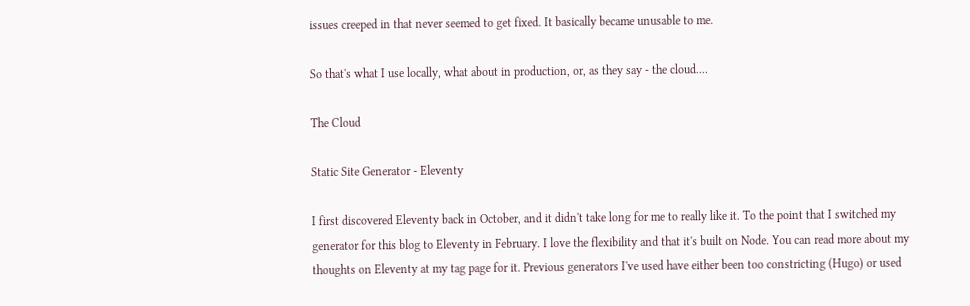issues creeped in that never seemed to get fixed. It basically became unusable to me.

So that's what I use locally, what about in production, or, as they say - the cloud....

The Cloud

Static Site Generator - Eleventy

I first discovered Eleventy back in October, and it didn't take long for me to really like it. To the point that I switched my generator for this blog to Eleventy in February. I love the flexibility and that it's built on Node. You can read more about my thoughts on Eleventy at my tag page for it. Previous generators I've used have either been too constricting (Hugo) or used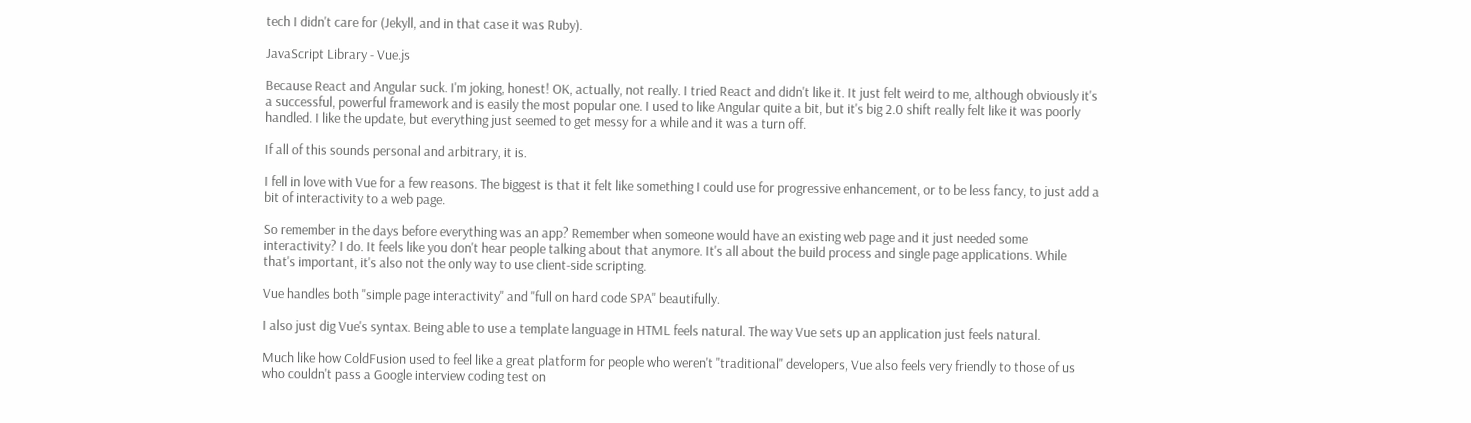tech I didn't care for (Jekyll, and in that case it was Ruby).

JavaScript Library - Vue.js

Because React and Angular suck. I'm joking, honest! OK, actually, not really. I tried React and didn't like it. It just felt weird to me, although obviously it's a successful, powerful framework and is easily the most popular one. I used to like Angular quite a bit, but it's big 2.0 shift really felt like it was poorly handled. I like the update, but everything just seemed to get messy for a while and it was a turn off.

If all of this sounds personal and arbitrary, it is.

I fell in love with Vue for a few reasons. The biggest is that it felt like something I could use for progressive enhancement, or to be less fancy, to just add a bit of interactivity to a web page.

So remember in the days before everything was an app? Remember when someone would have an existing web page and it just needed some interactivity? I do. It feels like you don't hear people talking about that anymore. It's all about the build process and single page applications. While that's important, it's also not the only way to use client-side scripting.

Vue handles both "simple page interactivity" and "full on hard code SPA" beautifully.

I also just dig Vue's syntax. Being able to use a template language in HTML feels natural. The way Vue sets up an application just feels natural.

Much like how ColdFusion used to feel like a great platform for people who weren't "traditional" developers, Vue also feels very friendly to those of us who couldn't pass a Google interview coding test on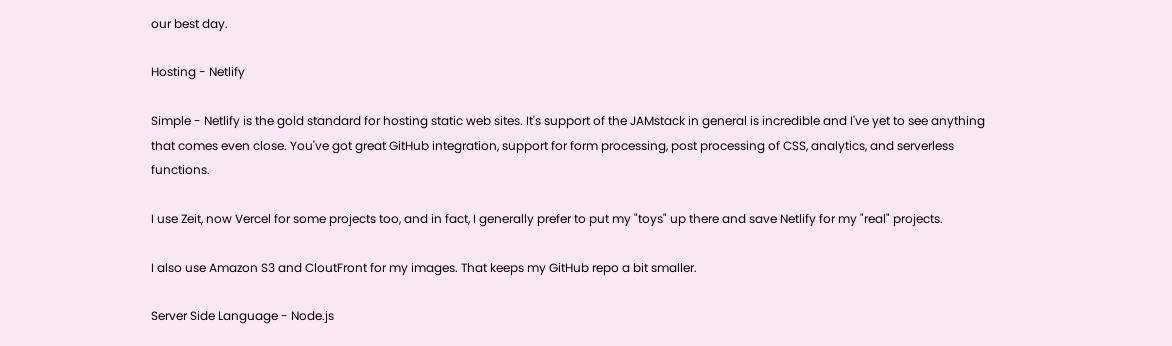our best day.

Hosting - Netlify

Simple - Netlify is the gold standard for hosting static web sites. It's support of the JAMstack in general is incredible and I've yet to see anything that comes even close. You've got great GitHub integration, support for form processing, post processing of CSS, analytics, and serverless functions.

I use Zeit, now Vercel for some projects too, and in fact, I generally prefer to put my "toys" up there and save Netlify for my "real" projects.

I also use Amazon S3 and CloutFront for my images. That keeps my GitHub repo a bit smaller.

Server Side Language - Node.js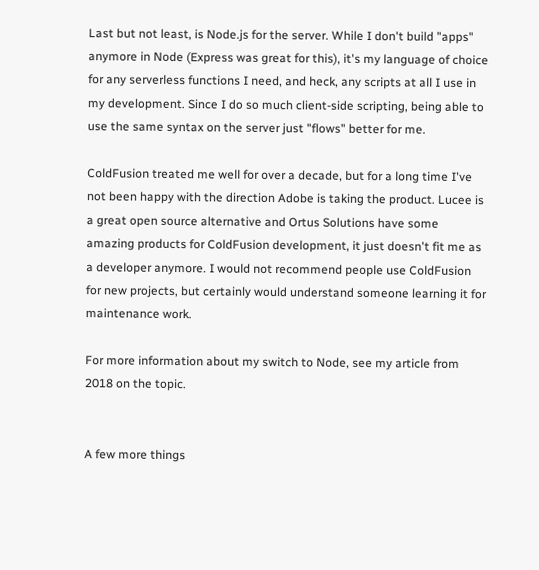Last but not least, is Node.js for the server. While I don't build "apps" anymore in Node (Express was great for this), it's my language of choice for any serverless functions I need, and heck, any scripts at all I use in my development. Since I do so much client-side scripting, being able to use the same syntax on the server just "flows" better for me.

ColdFusion treated me well for over a decade, but for a long time I've not been happy with the direction Adobe is taking the product. Lucee is a great open source alternative and Ortus Solutions have some amazing products for ColdFusion development, it just doesn't fit me as a developer anymore. I would not recommend people use ColdFusion for new projects, but certainly would understand someone learning it for maintenance work.

For more information about my switch to Node, see my article from 2018 on the topic.


A few more things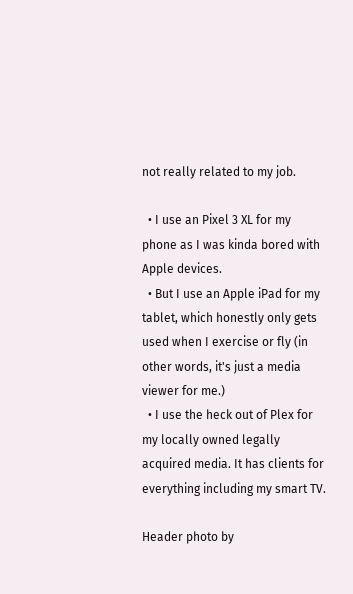not really related to my job.

  • I use an Pixel 3 XL for my phone as I was kinda bored with Apple devices.
  • But I use an Apple iPad for my tablet, which honestly only gets used when I exercise or fly (in other words, it's just a media viewer for me.)
  • I use the heck out of Plex for my locally owned legally acquired media. It has clients for everything including my smart TV.

Header photo by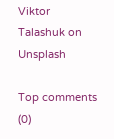Viktor Talashuk on Unsplash

Top comments (0)